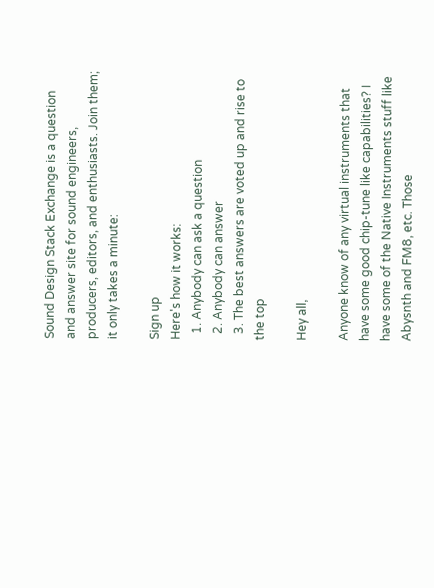Sound Design Stack Exchange is a question and answer site for sound engineers, producers, editors, and enthusiasts. Join them; it only takes a minute:

Sign up
Here's how it works:
  1. Anybody can ask a question
  2. Anybody can answer
  3. The best answers are voted up and rise to the top

Hey all,

Anyone know of any virtual instruments that have some good chip-tune like capabilities? I have some of the Native Instruments stuff like Abysnth and FM8, etc. Those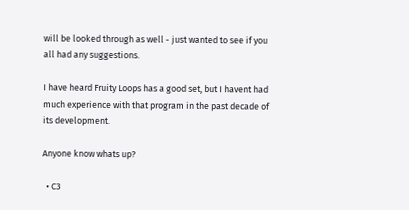will be looked through as well - just wanted to see if you all had any suggestions.

I have heard Fruity Loops has a good set, but I havent had much experience with that program in the past decade of its development.

Anyone know whats up?

  • C3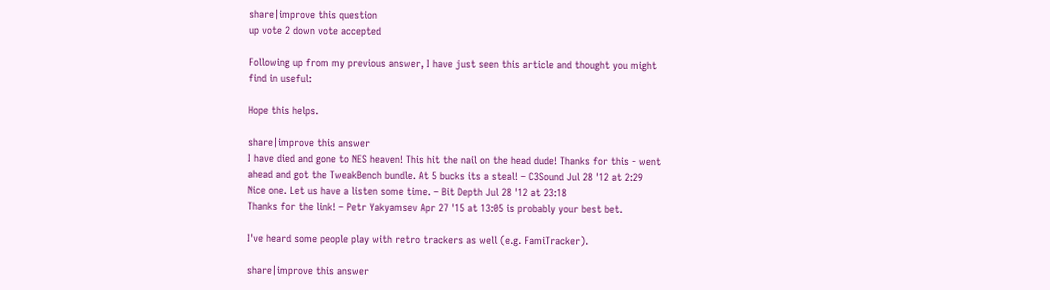share|improve this question
up vote 2 down vote accepted

Following up from my previous answer, I have just seen this article and thought you might find in useful:

Hope this helps.

share|improve this answer
I have died and gone to NES heaven! This hit the nail on the head dude! Thanks for this - went ahead and got the TweakBench bundle. At 5 bucks its a steal! – C3Sound Jul 28 '12 at 2:29
Nice one. Let us have a listen some time. – Bit Depth Jul 28 '12 at 23:18
Thanks for the link! – Petr Yakyamsev Apr 27 '15 at 13:05 is probably your best bet.

I've heard some people play with retro trackers as well (e.g. FamiTracker).

share|improve this answer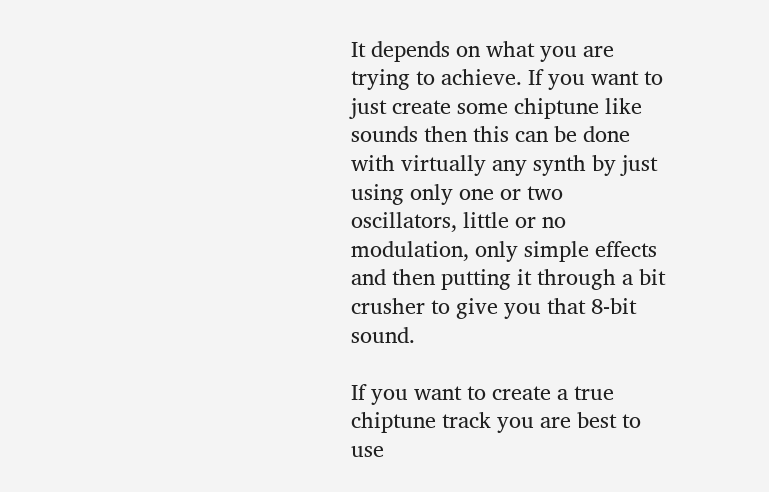It depends on what you are trying to achieve. If you want to just create some chiptune like sounds then this can be done with virtually any synth by just using only one or two oscillators, little or no modulation, only simple effects and then putting it through a bit crusher to give you that 8-bit sound.

If you want to create a true chiptune track you are best to use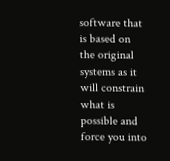software that is based on the original systems as it will constrain what is possible and force you into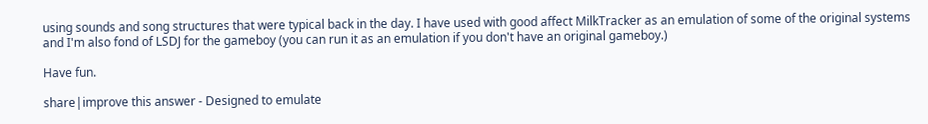using sounds and song structures that were typical back in the day. I have used with good affect MilkTracker as an emulation of some of the original systems and I'm also fond of LSDJ for the gameboy (you can run it as an emulation if you don't have an original gameboy.)

Have fun.

share|improve this answer - Designed to emulate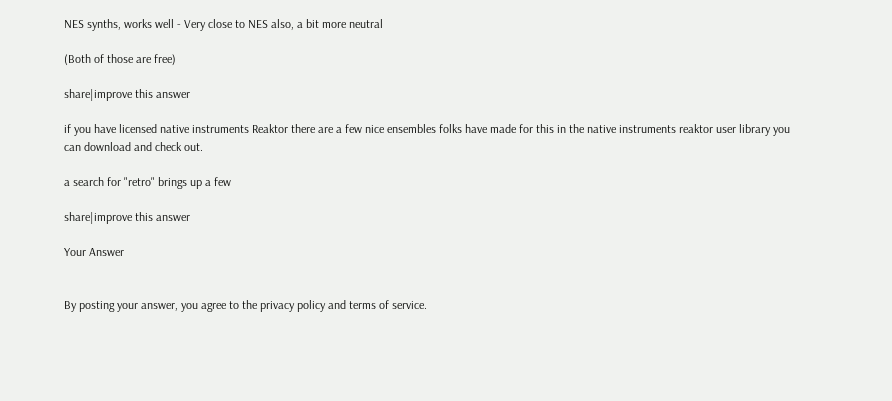NES synths, works well - Very close to NES also, a bit more neutral

(Both of those are free)

share|improve this answer

if you have licensed native instruments Reaktor there are a few nice ensembles folks have made for this in the native instruments reaktor user library you can download and check out.

a search for "retro" brings up a few

share|improve this answer

Your Answer


By posting your answer, you agree to the privacy policy and terms of service.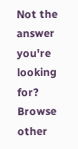Not the answer you're looking for? Browse other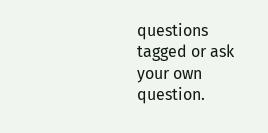questions tagged or ask your own question.